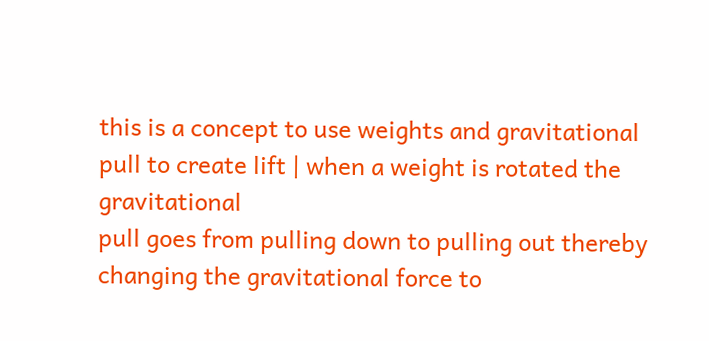this is a concept to use weights and gravitational pull to create lift | when a weight is rotated the gravitational
pull goes from pulling down to pulling out thereby changing the gravitational force to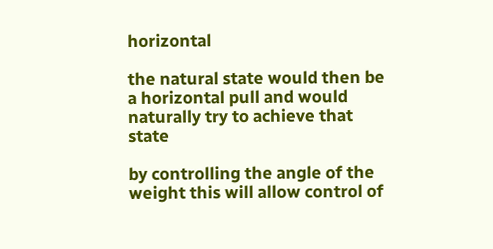horizontal

the natural state would then be a horizontal pull and would naturally try to achieve that state

by controlling the angle of the weight this will allow control of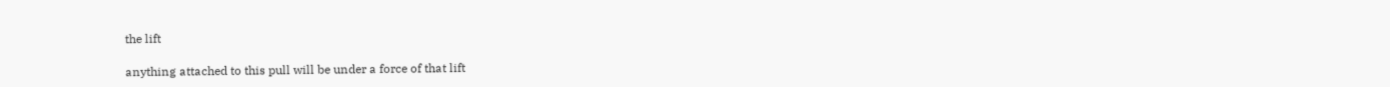the lift

anything attached to this pull will be under a force of that lift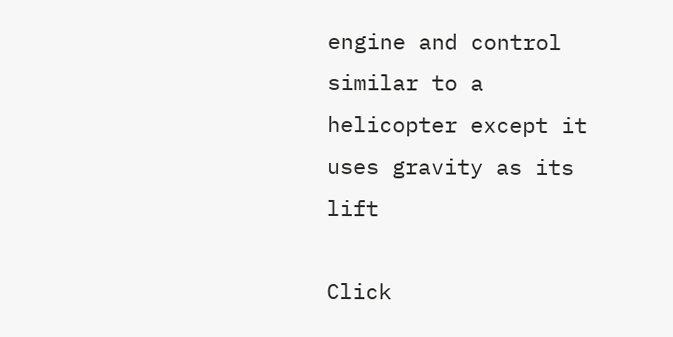engine and control similar to a helicopter except it uses gravity as its lift

Click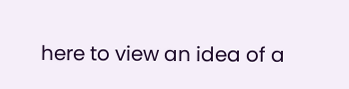here to view an idea of a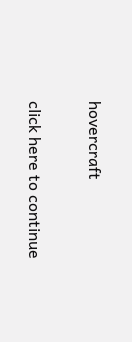hovercraft

click here to continue